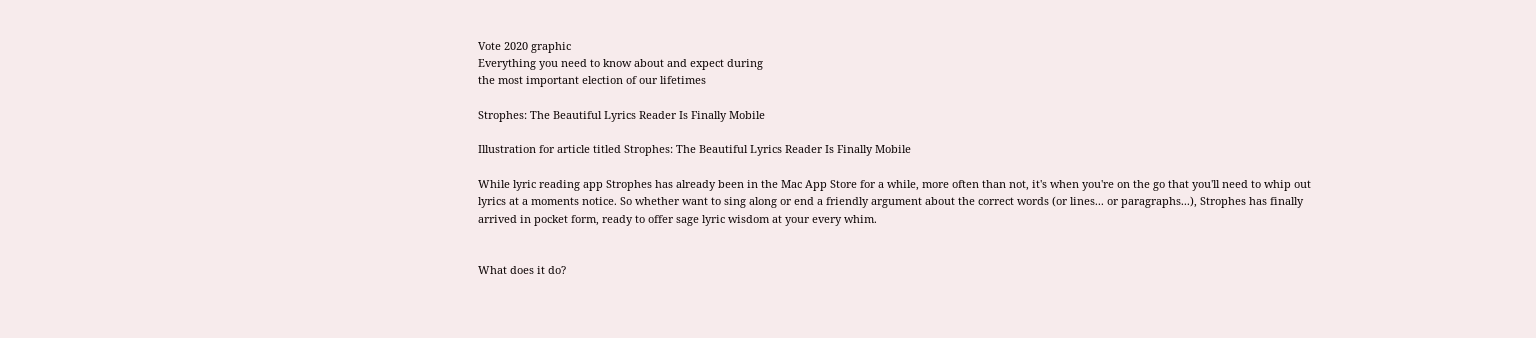Vote 2020 graphic
Everything you need to know about and expect during
the most important election of our lifetimes

Strophes: The Beautiful Lyrics Reader Is Finally Mobile

Illustration for article titled Strophes: The Beautiful Lyrics Reader Is Finally Mobile

While lyric reading app Strophes has already been in the Mac App Store for a while, more often than not, it's when you're on the go that you'll need to whip out lyrics at a moments notice. So whether want to sing along or end a friendly argument about the correct words (or lines... or paragraphs...), Strophes has finally arrived in pocket form, ready to offer sage lyric wisdom at your every whim.


What does it do?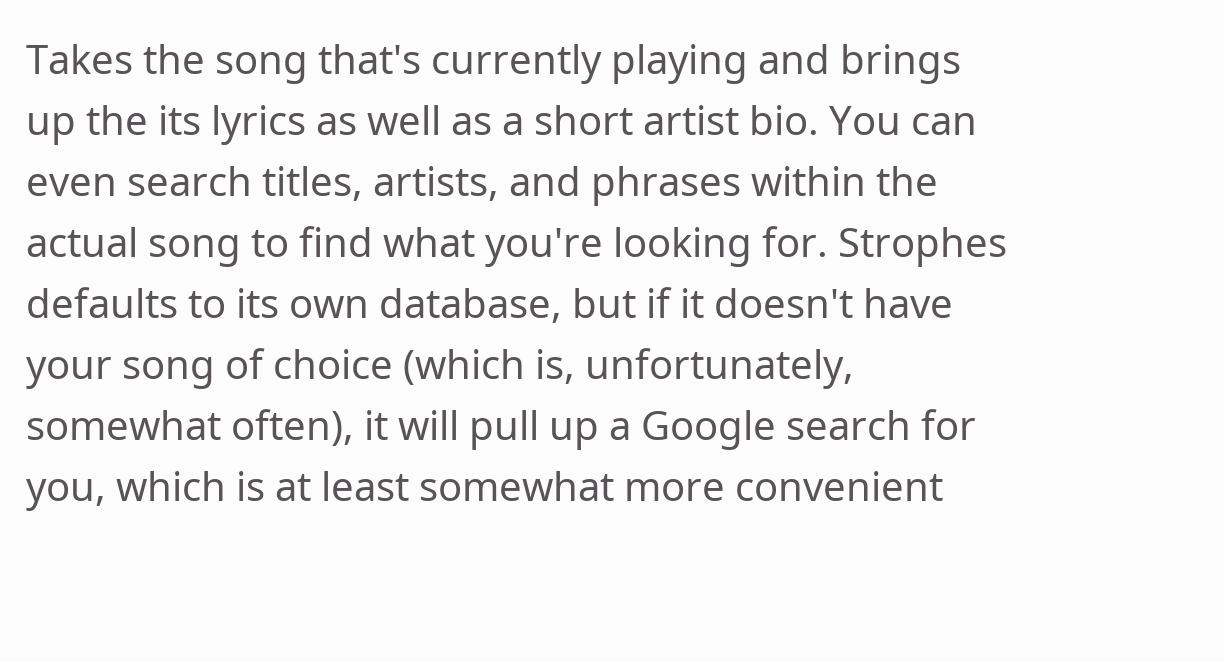Takes the song that's currently playing and brings up the its lyrics as well as a short artist bio. You can even search titles, artists, and phrases within the actual song to find what you're looking for. Strophes defaults to its own database, but if it doesn't have your song of choice (which is, unfortunately, somewhat often), it will pull up a Google search for you, which is at least somewhat more convenient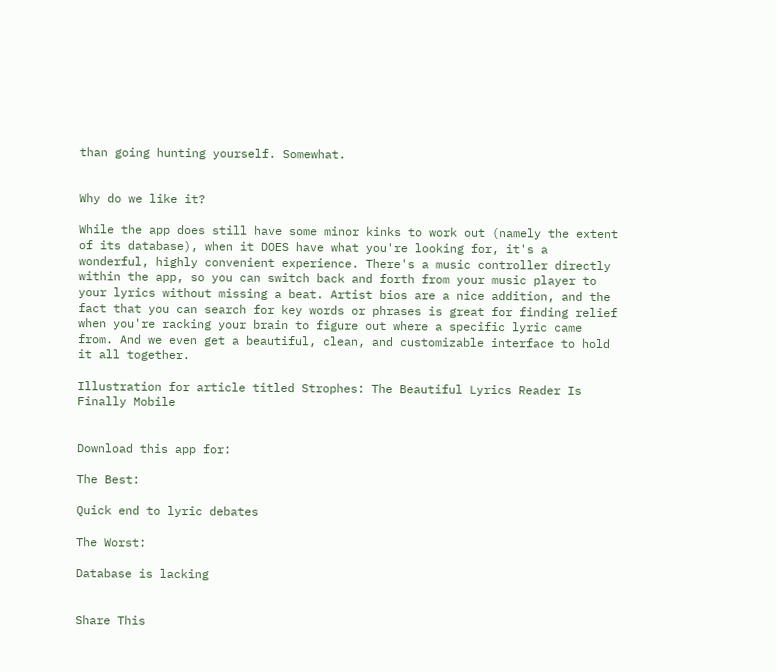than going hunting yourself. Somewhat.


Why do we like it?

While the app does still have some minor kinks to work out (namely the extent of its database), when it DOES have what you're looking for, it's a wonderful, highly convenient experience. There's a music controller directly within the app, so you can switch back and forth from your music player to your lyrics without missing a beat. Artist bios are a nice addition, and the fact that you can search for key words or phrases is great for finding relief when you're racking your brain to figure out where a specific lyric came from. And we even get a beautiful, clean, and customizable interface to hold it all together.

Illustration for article titled Strophes: The Beautiful Lyrics Reader Is Finally Mobile


Download this app for:

The Best:

Quick end to lyric debates

The Worst:

Database is lacking


Share This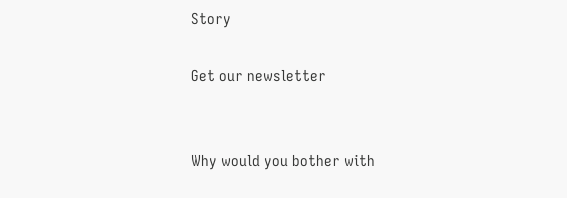Story

Get our newsletter


Why would you bother with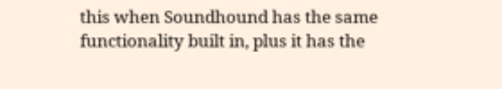this when Soundhound has the same functionality built in, plus it has the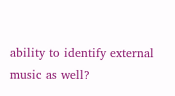ability to identify external music as well?